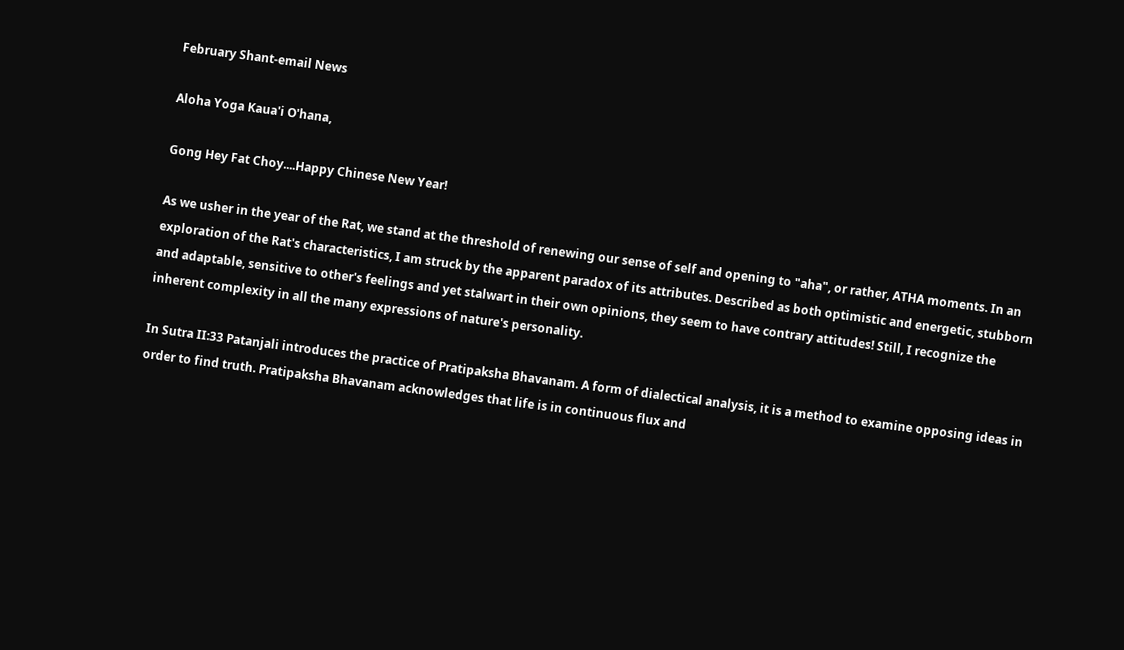February Shant-email News

Aloha Yoga Kaua'i O'hana,

Gong Hey Fat Choy....Happy Chinese New Year!

As we usher in the year of the Rat, we stand at the threshold of renewing our sense of self and opening to "aha", or rather, ATHA moments. In an exploration of the Rat's characteristics, I am struck by the apparent paradox of its attributes. Described as both optimistic and energetic, stubborn and adaptable, sensitive to other's feelings and yet stalwart in their own opinions, they seem to have contrary attitudes! Still, I recognize the inherent complexity in all the many expressions of nature's personality.

In Sutra II:33 Patanjali introduces the practice of Pratipaksha Bhavanam. A form of dialectical analysis, it is a method to examine opposing ideas in order to find truth. Pratipaksha Bhavanam acknowledges that life is in continuous flux and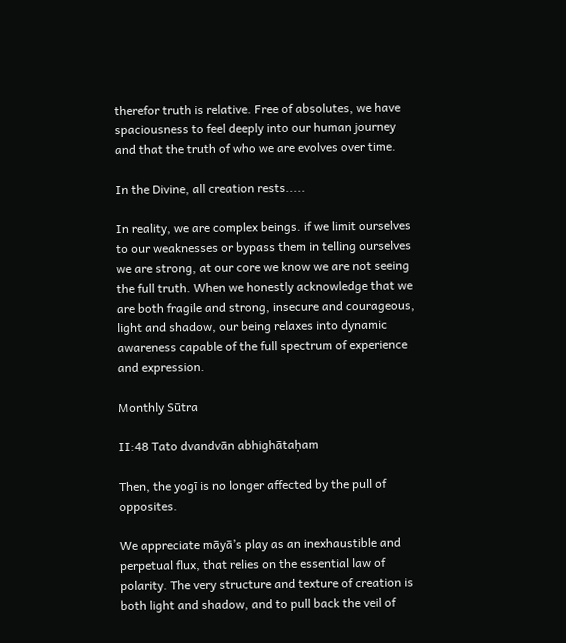therefor truth is relative. Free of absolutes, we have spaciousness to feel deeply into our human journey and that the truth of who we are evolves over time.

In the Divine, all creation rests.....

In reality, we are complex beings. if we limit ourselves to our weaknesses or bypass them in telling ourselves we are strong, at our core we know we are not seeing the full truth. When we honestly acknowledge that we are both fragile and strong, insecure and courageous, light and shadow, our being relaxes into dynamic awareness capable of the full spectrum of experience and expression.

Monthly Sūtra

II:48 Tato dvandvān abhighātaḥam

Then, the yogī is no longer affected by the pull of opposites.

We appreciate māyā’s play as an inexhaustible and perpetual flux, that relies on the essential law of polarity. The very structure and texture of creation is both light and shadow, and to pull back the veil of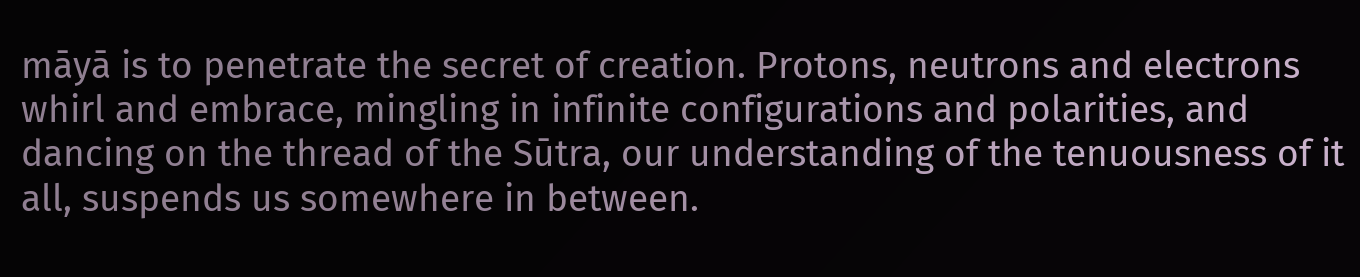māyā is to penetrate the secret of creation. Protons, neutrons and electrons whirl and embrace, mingling in infinite configurations and polarities, and dancing on the thread of the Sūtra, our understanding of the tenuousness of it all, suspends us somewhere in between.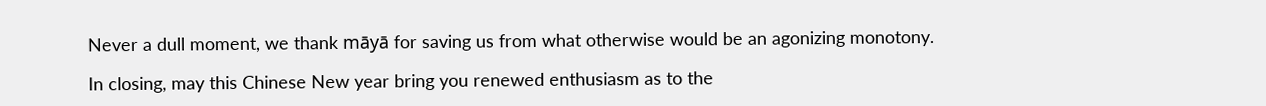Never a dull moment, we thank māyā for saving us from what otherwise would be an agonizing monotony.

In closing, may this Chinese New year bring you renewed enthusiasm as to the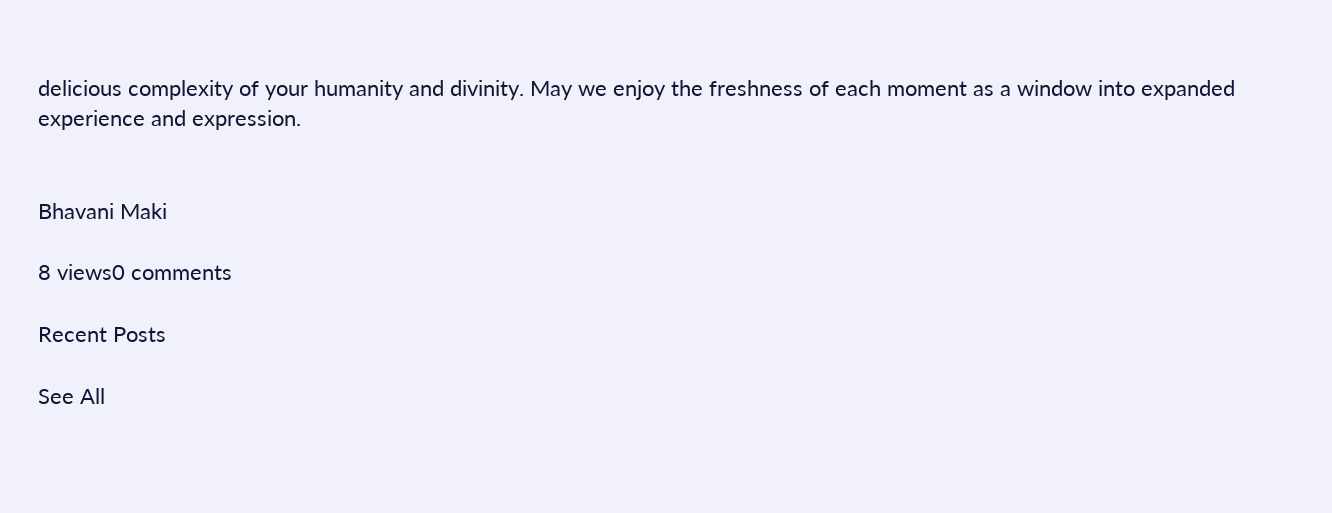delicious complexity of your humanity and divinity. May we enjoy the freshness of each moment as a window into expanded experience and expression.


Bhavani Maki

8 views0 comments

Recent Posts

See All